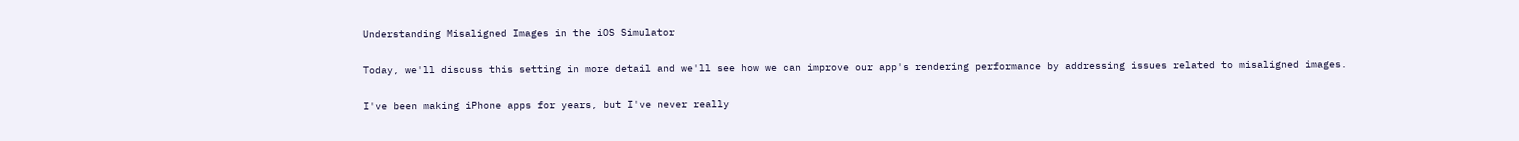Understanding Misaligned Images in the iOS Simulator

Today, we'll discuss this setting in more detail and we'll see how we can improve our app's rendering performance by addressing issues related to misaligned images.

I've been making iPhone apps for years, but I've never really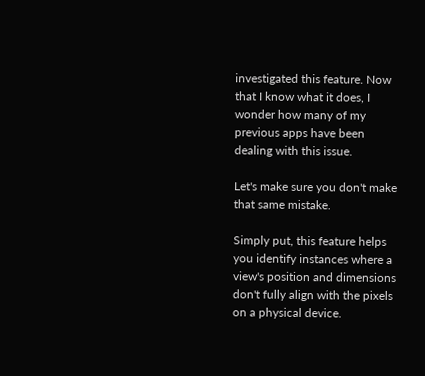investigated this feature. Now that I know what it does, I wonder how many of my previous apps have been dealing with this issue.

Let's make sure you don't make that same mistake.

Simply put, this feature helps you identify instances where a view's position and dimensions don't fully align with the pixels on a physical device.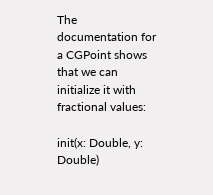The documentation for a CGPoint shows that we can initialize it with fractional values:

init(x: Double, y: Double)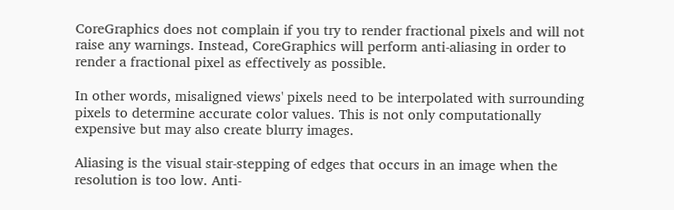CoreGraphics does not complain if you try to render fractional pixels and will not raise any warnings. Instead, CoreGraphics will perform anti-aliasing in order to render a fractional pixel as effectively as possible.

In other words, misaligned views' pixels need to be interpolated with surrounding pixels to determine accurate color values. This is not only computationally expensive but may also create blurry images.

Aliasing is the visual stair-stepping of edges that occurs in an image when the resolution is too low. Anti-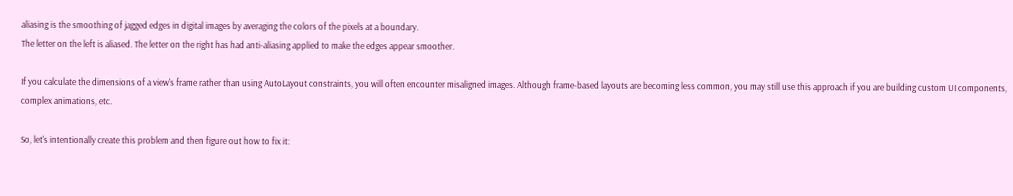aliasing is the smoothing of jagged edges in digital images by averaging the colors of the pixels at a boundary.
The letter on the left is aliased. The letter on the right has had anti-aliasing applied to make the edges appear smoother.

If you calculate the dimensions of a view's frame rather than using AutoLayout constraints, you will often encounter misaligned images. Although frame-based layouts are becoming less common, you may still use this approach if you are building custom UI components, complex animations, etc.

So, let's intentionally create this problem and then figure out how to fix it: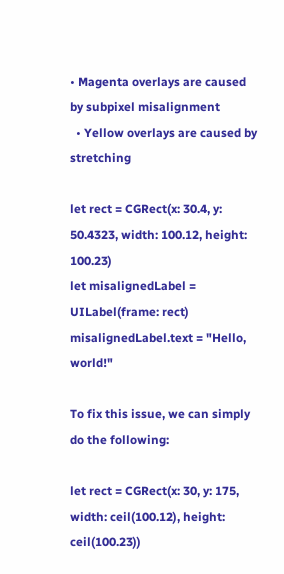• Magenta overlays are caused by subpixel misalignment
  • Yellow overlays are caused by stretching

let rect = CGRect(x: 30.4, y: 50.4323, width: 100.12, height: 100.23)
let misalignedLabel = UILabel(frame: rect)
misalignedLabel.text = "Hello, world!"

To fix this issue, we can simply do the following:

let rect = CGRect(x: 30, y: 175, width: ceil(100.12), height: ceil(100.23))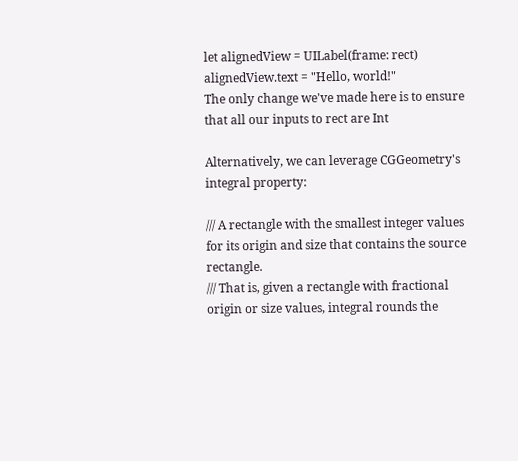let alignedView = UILabel(frame: rect)
alignedView.text = "Hello, world!"
The only change we've made here is to ensure that all our inputs to rect are Int

Alternatively, we can leverage CGGeometry's integral property:

/// A rectangle with the smallest integer values for its origin and size that contains the source rectangle.
/// That is, given a rectangle with fractional origin or size values, integral rounds the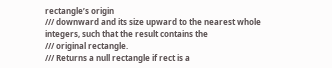rectangle’s origin
/// downward and its size upward to the nearest whole integers, such that the result contains the
/// original rectangle.
/// Returns a null rectangle if rect is a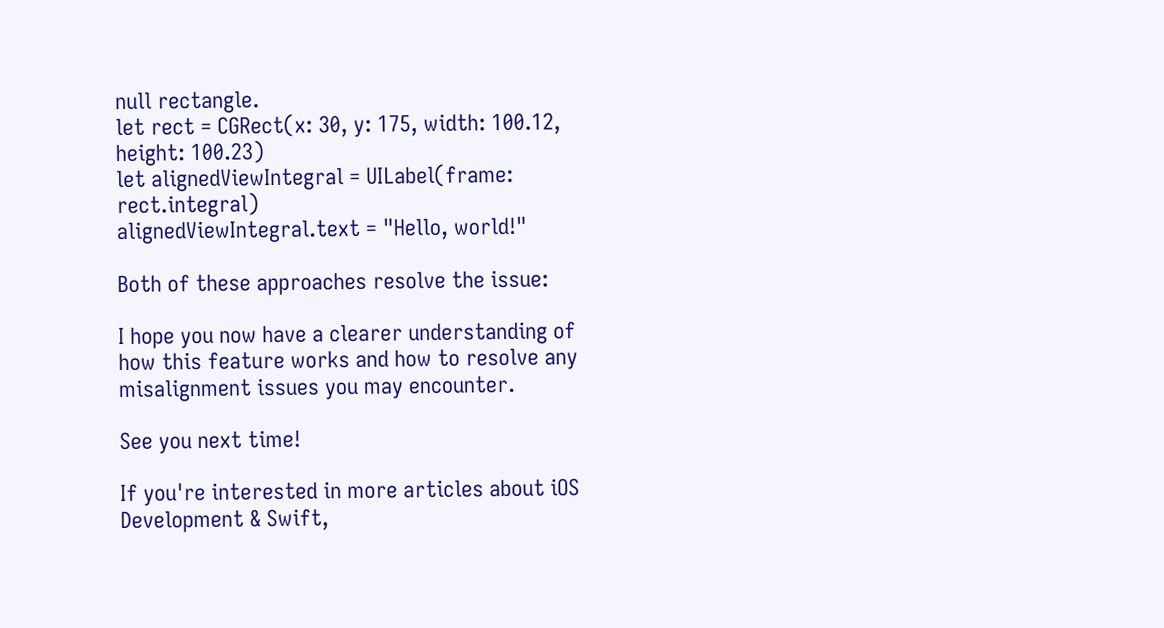null rectangle.
let rect = CGRect(x: 30, y: 175, width: 100.12, height: 100.23)
let alignedViewIntegral = UILabel(frame: rect.integral)
alignedViewIntegral.text = "Hello, world!"

Both of these approaches resolve the issue:

I hope you now have a clearer understanding of how this feature works and how to resolve any misalignment issues you may encounter.

See you next time!

If you're interested in more articles about iOS Development & Swift,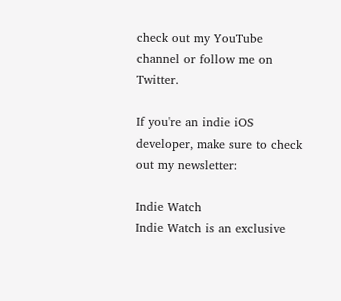check out my YouTube channel or follow me on Twitter.

If you're an indie iOS developer, make sure to check out my newsletter:

Indie Watch
Indie Watch is an exclusive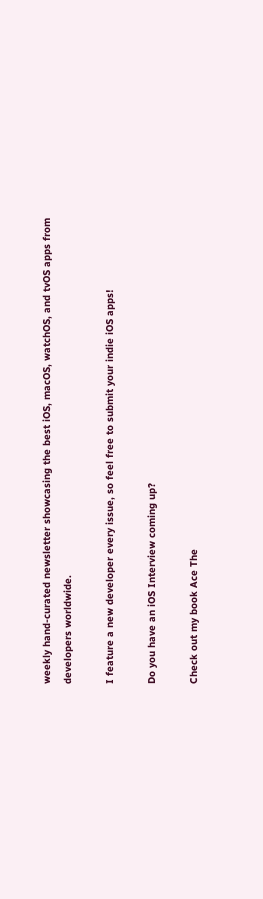weekly hand-curated newsletter showcasing the best iOS, macOS, watchOS, and tvOS apps from developers worldwide.

I feature a new developer every issue, so feel free to submit your indie iOS apps!

Do you have an iOS Interview coming up?

Check out my book Ace The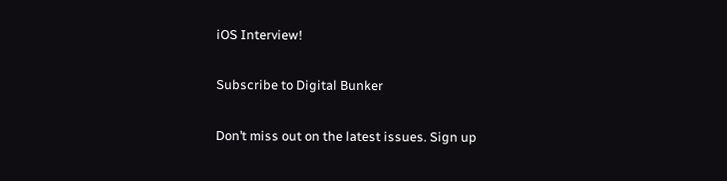iOS Interview!

Subscribe to Digital Bunker

Don’t miss out on the latest issues. Sign up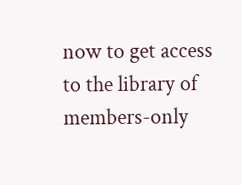now to get access to the library of members-only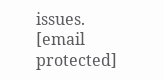issues.
[email protected]